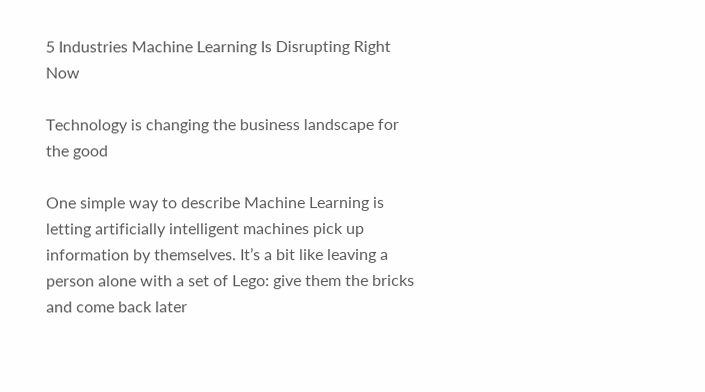5 Industries Machine Learning Is Disrupting Right Now

Technology is changing the business landscape for the good

One simple way to describe Machine Learning is letting artificially intelligent machines pick up information by themselves. It’s a bit like leaving a person alone with a set of Lego: give them the bricks and come back later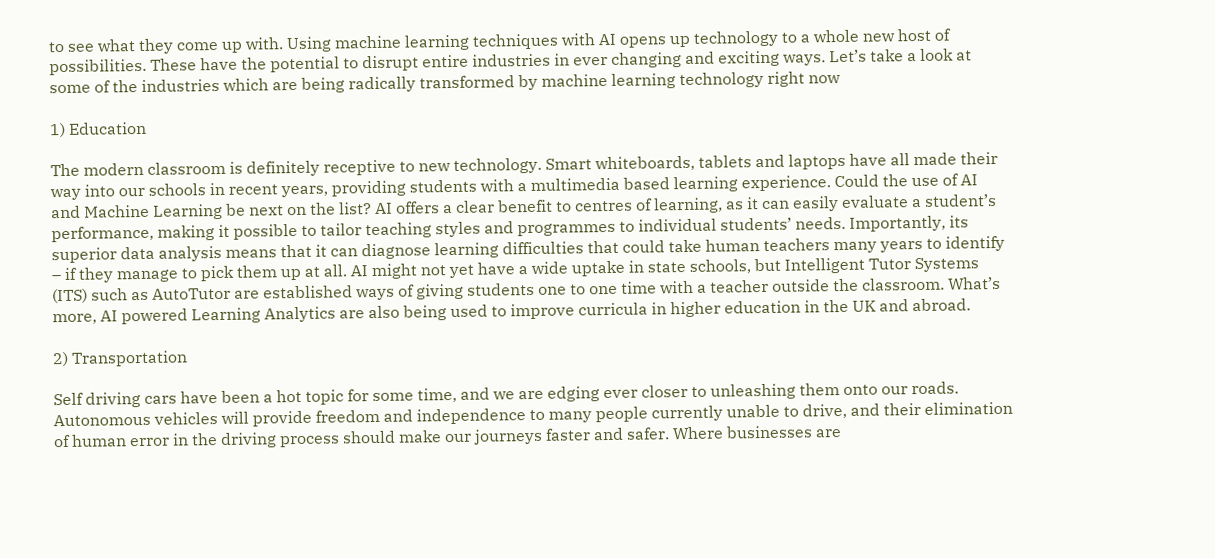to see what they come up with. Using machine learning techniques with AI opens up technology to a whole new host of possibilities. These have the potential to disrupt entire industries in ever changing and exciting ways. Let’s take a look at some of the industries which are being radically transformed by machine learning technology right now

1) Education

The modern classroom is definitely receptive to new technology. Smart whiteboards, tablets and laptops have all made their way into our schools in recent years, providing students with a multimedia based learning experience. Could the use of AI and Machine Learning be next on the list? AI offers a clear benefit to centres of learning, as it can easily evaluate a student’s performance, making it possible to tailor teaching styles and programmes to individual students’ needs. Importantly, its superior data analysis means that it can diagnose learning difficulties that could take human teachers many years to identify – if they manage to pick them up at all. AI might not yet have a wide uptake in state schools, but Intelligent Tutor Systems (ITS) such as AutoTutor are established ways of giving students one to one time with a teacher outside the classroom. What’s more, AI powered Learning Analytics are also being used to improve curricula in higher education in the UK and abroad.

2) Transportation

Self driving cars have been a hot topic for some time, and we are edging ever closer to unleashing them onto our roads. Autonomous vehicles will provide freedom and independence to many people currently unable to drive, and their elimination of human error in the driving process should make our journeys faster and safer. Where businesses are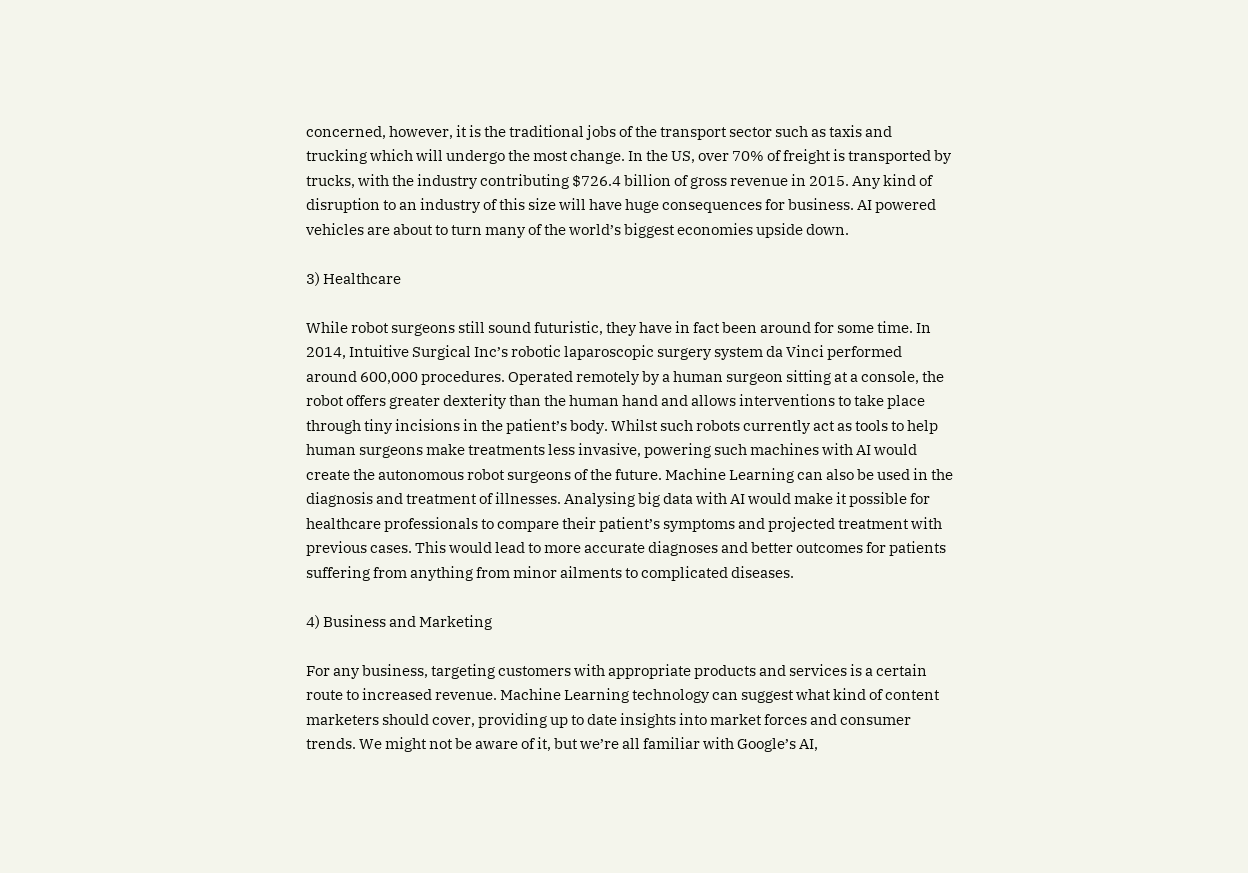concerned, however, it is the traditional jobs of the transport sector such as taxis and trucking which will undergo the most change. In the US, over 70% of freight is transported by trucks, with the industry contributing $726.4 billion of gross revenue in 2015. Any kind of disruption to an industry of this size will have huge consequences for business. AI powered vehicles are about to turn many of the world’s biggest economies upside down.

3) Healthcare

While robot surgeons still sound futuristic, they have in fact been around for some time. In 2014, Intuitive Surgical Inc’s robotic laparoscopic surgery system da Vinci performed around 600,000 procedures. Operated remotely by a human surgeon sitting at a console, the robot offers greater dexterity than the human hand and allows interventions to take place through tiny incisions in the patient’s body. Whilst such robots currently act as tools to help human surgeons make treatments less invasive, powering such machines with AI would create the autonomous robot surgeons of the future. Machine Learning can also be used in the diagnosis and treatment of illnesses. Analysing big data with AI would make it possible for healthcare professionals to compare their patient’s symptoms and projected treatment with previous cases. This would lead to more accurate diagnoses and better outcomes for patients suffering from anything from minor ailments to complicated diseases.

4) Business and Marketing

For any business, targeting customers with appropriate products and services is a certain route to increased revenue. Machine Learning technology can suggest what kind of content marketers should cover, providing up to date insights into market forces and consumer trends. We might not be aware of it, but we’re all familiar with Google’s AI,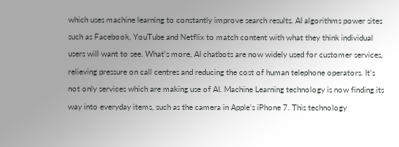which uses machine learning to constantly improve search results. AI algorithms power sites such as Facebook, YouTube and Netflix to match content with what they think individual users will want to see. What’s more, AI chatbots are now widely used for customer services, relieving pressure on call centres and reducing the cost of human telephone operators. It’s not only services which are making use of AI. Machine Learning technology is now finding its way into everyday items, such as the camera in Apple’s iPhone 7. This technology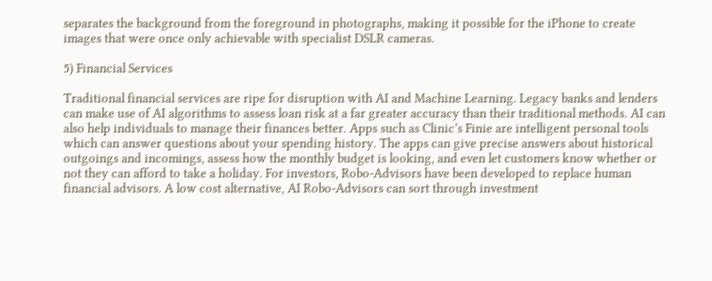separates the background from the foreground in photographs, making it possible for the iPhone to create images that were once only achievable with specialist DSLR cameras.

5) Financial Services

Traditional financial services are ripe for disruption with AI and Machine Learning. Legacy banks and lenders can make use of AI algorithms to assess loan risk at a far greater accuracy than their traditional methods. AI can also help individuals to manage their finances better. Apps such as Clinic’s Finie are intelligent personal tools which can answer questions about your spending history. The apps can give precise answers about historical outgoings and incomings, assess how the monthly budget is looking, and even let customers know whether or not they can afford to take a holiday. For investors, Robo-Advisors have been developed to replace human financial advisors. A low cost alternative, AI Robo-Advisors can sort through investment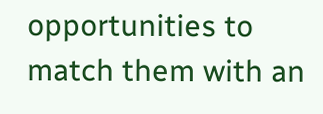opportunities to match them with an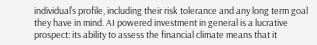individual’s profile, including their risk tolerance and any long term goal they have in mind. AI powered investment in general is a lucrative prospect: its ability to assess the financial climate means that it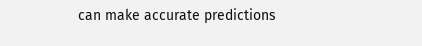can make accurate predictions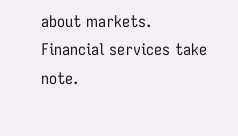about markets. Financial services take note.